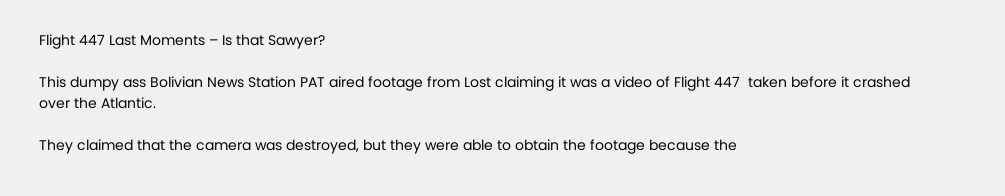Flight 447 Last Moments – Is that Sawyer?

This dumpy ass Bolivian News Station PAT aired footage from Lost claiming it was a video of Flight 447  taken before it crashed over the Atlantic.

They claimed that the camera was destroyed, but they were able to obtain the footage because the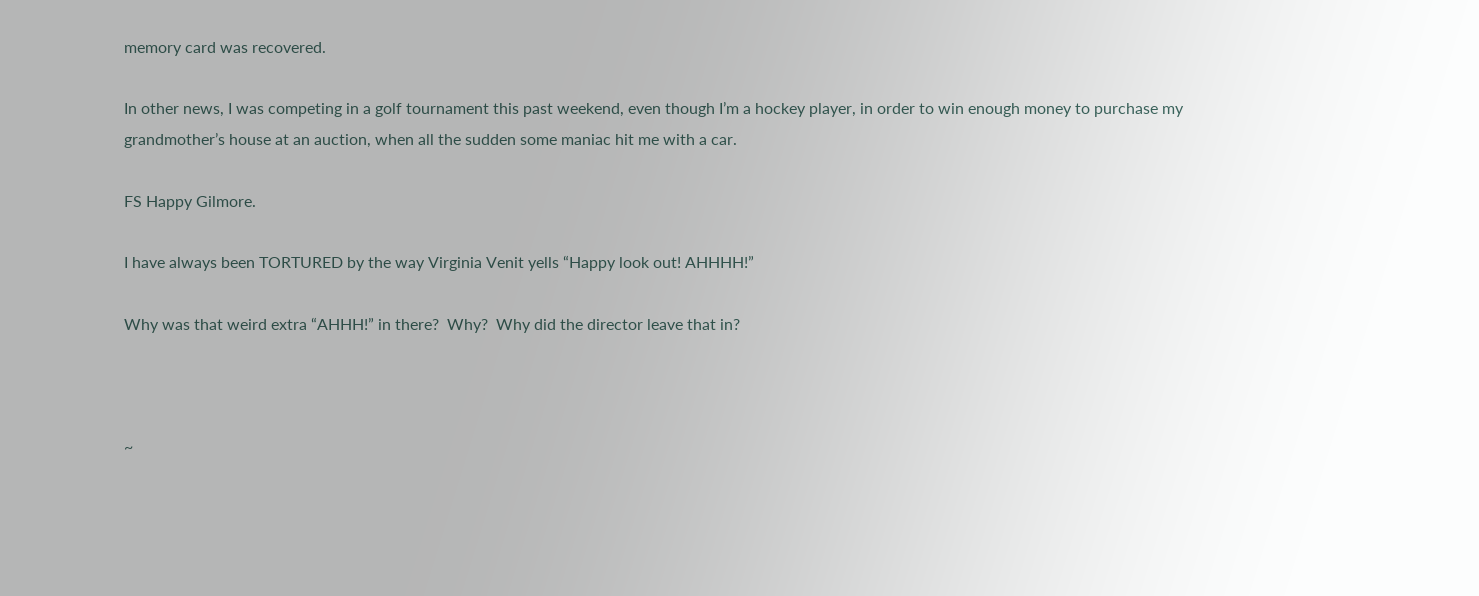memory card was recovered.

In other news, I was competing in a golf tournament this past weekend, even though I’m a hockey player, in order to win enough money to purchase my grandmother’s house at an auction, when all the sudden some maniac hit me with a car.

FS Happy Gilmore.

I have always been TORTURED by the way Virginia Venit yells “Happy look out! AHHHH!”

Why was that weird extra “AHHH!” in there?  Why?  Why did the director leave that in?



~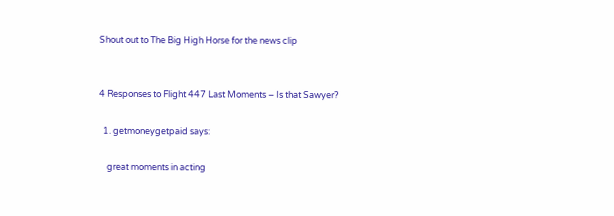Shout out to The Big High Horse for the news clip


4 Responses to Flight 447 Last Moments – Is that Sawyer?

  1. getmoneygetpaid says:

    great moments in acting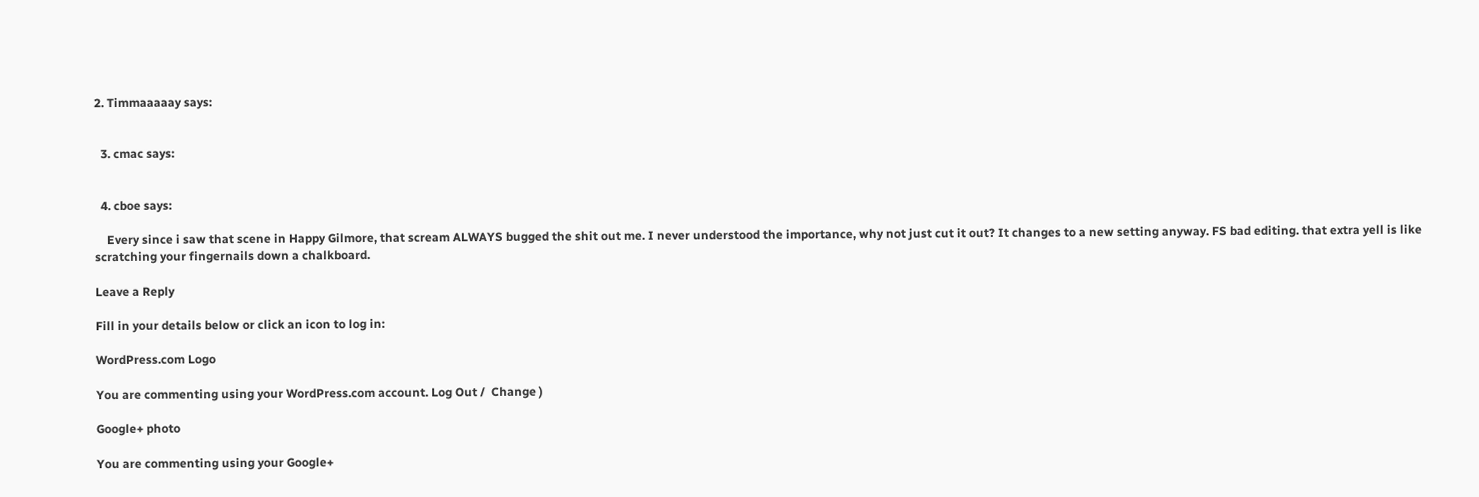2. Timmaaaaay says:


  3. cmac says:


  4. cboe says:

    Every since i saw that scene in Happy Gilmore, that scream ALWAYS bugged the shit out me. I never understood the importance, why not just cut it out? It changes to a new setting anyway. FS bad editing. that extra yell is like scratching your fingernails down a chalkboard.

Leave a Reply

Fill in your details below or click an icon to log in:

WordPress.com Logo

You are commenting using your WordPress.com account. Log Out /  Change )

Google+ photo

You are commenting using your Google+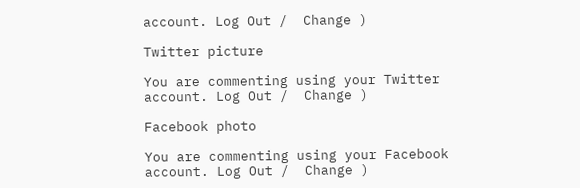account. Log Out /  Change )

Twitter picture

You are commenting using your Twitter account. Log Out /  Change )

Facebook photo

You are commenting using your Facebook account. Log Out /  Change )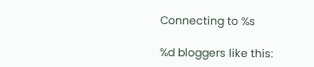Connecting to %s

%d bloggers like this: